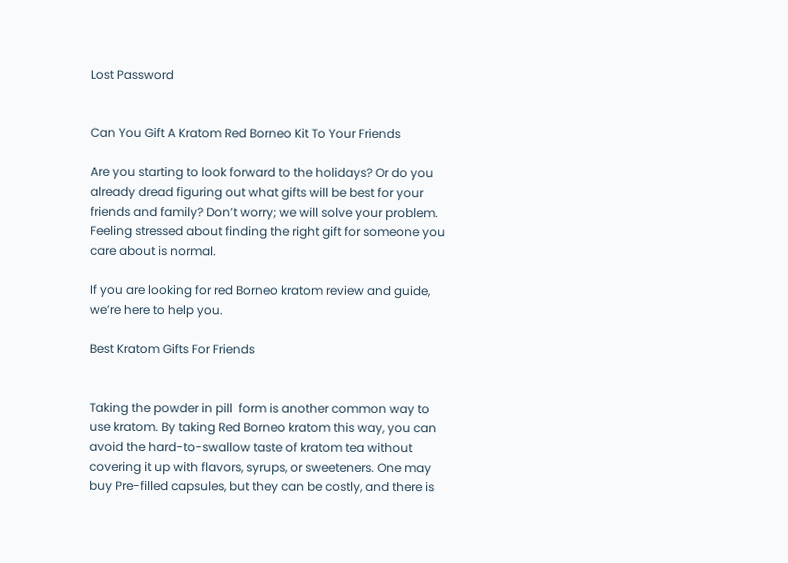Lost Password


Can You Gift A Kratom Red Borneo Kit To Your Friends

Are you starting to look forward to the holidays? Or do you already dread figuring out what gifts will be best for your friends and family? Don’t worry; we will solve your problem. Feeling stressed about finding the right gift for someone you care about is normal.

If you are looking for red Borneo kratom review and guide, we’re here to help you.

Best Kratom Gifts For Friends


Taking the powder in pill  form is another common way to use kratom. By taking Red Borneo kratom this way, you can avoid the hard-to-swallow taste of kratom tea without covering it up with flavors, syrups, or sweeteners. One may buy Pre-filled capsules, but they can be costly, and there is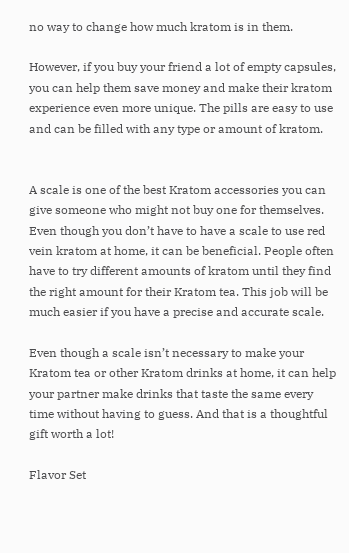no way to change how much kratom is in them.

However, if you buy your friend a lot of empty capsules, you can help them save money and make their kratom experience even more unique. The pills are easy to use and can be filled with any type or amount of kratom.


A scale is one of the best Kratom accessories you can give someone who might not buy one for themselves. Even though you don’t have to have a scale to use red vein kratom at home, it can be beneficial. People often have to try different amounts of kratom until they find the right amount for their Kratom tea. This job will be much easier if you have a precise and accurate scale.

Even though a scale isn’t necessary to make your Kratom tea or other Kratom drinks at home, it can help your partner make drinks that taste the same every time without having to guess. And that is a thoughtful gift worth a lot!

Flavor Set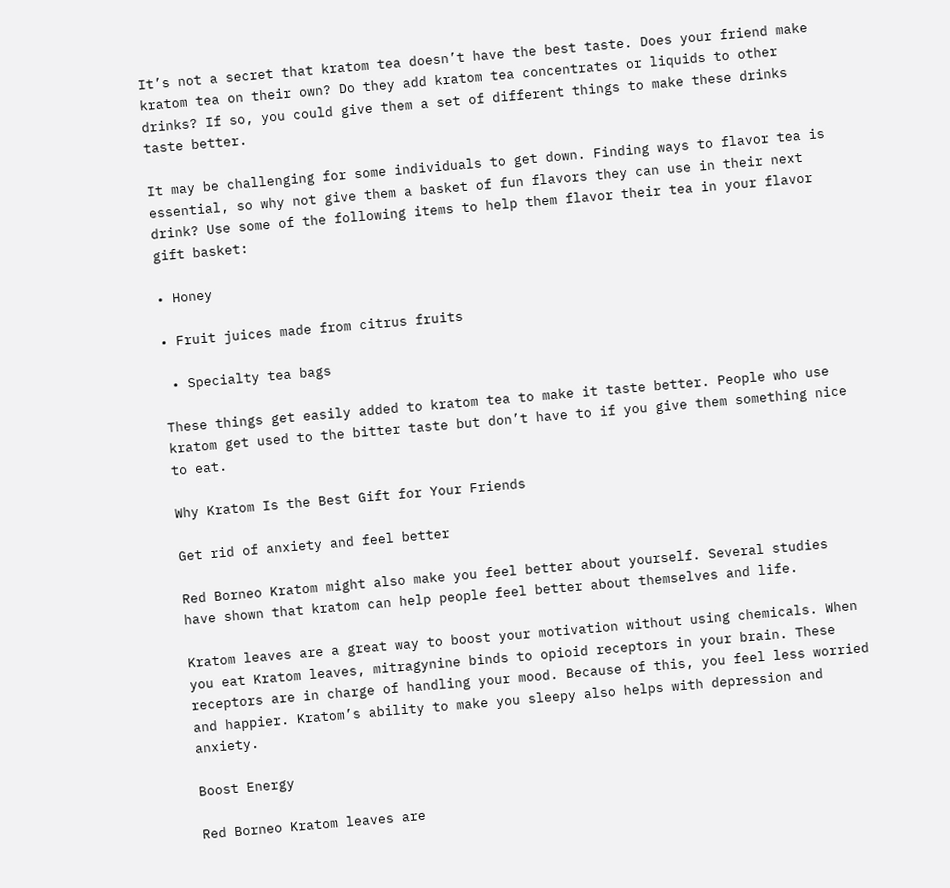It’s not a secret that kratom tea doesn’t have the best taste. Does your friend make kratom tea on their own? Do they add kratom tea concentrates or liquids to other drinks? If so, you could give them a set of different things to make these drinks taste better.

It may be challenging for some individuals to get down. Finding ways to flavor tea is essential, so why not give them a basket of fun flavors they can use in their next drink? Use some of the following items to help them flavor their tea in your flavor gift basket:

• Honey

• Fruit juices made from citrus fruits

 • Specialty tea bags

These things get easily added to kratom tea to make it taste better. People who use kratom get used to the bitter taste but don’t have to if you give them something nice to eat.

Why Kratom Is the Best Gift for Your Friends

Get rid of anxiety and feel better

Red Borneo Kratom might also make you feel better about yourself. Several studies have shown that kratom can help people feel better about themselves and life.

Kratom leaves are a great way to boost your motivation without using chemicals. When you eat Kratom leaves, mitragynine binds to opioid receptors in your brain. These receptors are in charge of handling your mood. Because of this, you feel less worried and happier. Kratom’s ability to make you sleepy also helps with depression and anxiety.

Boost Energy

Red Borneo Kratom leaves are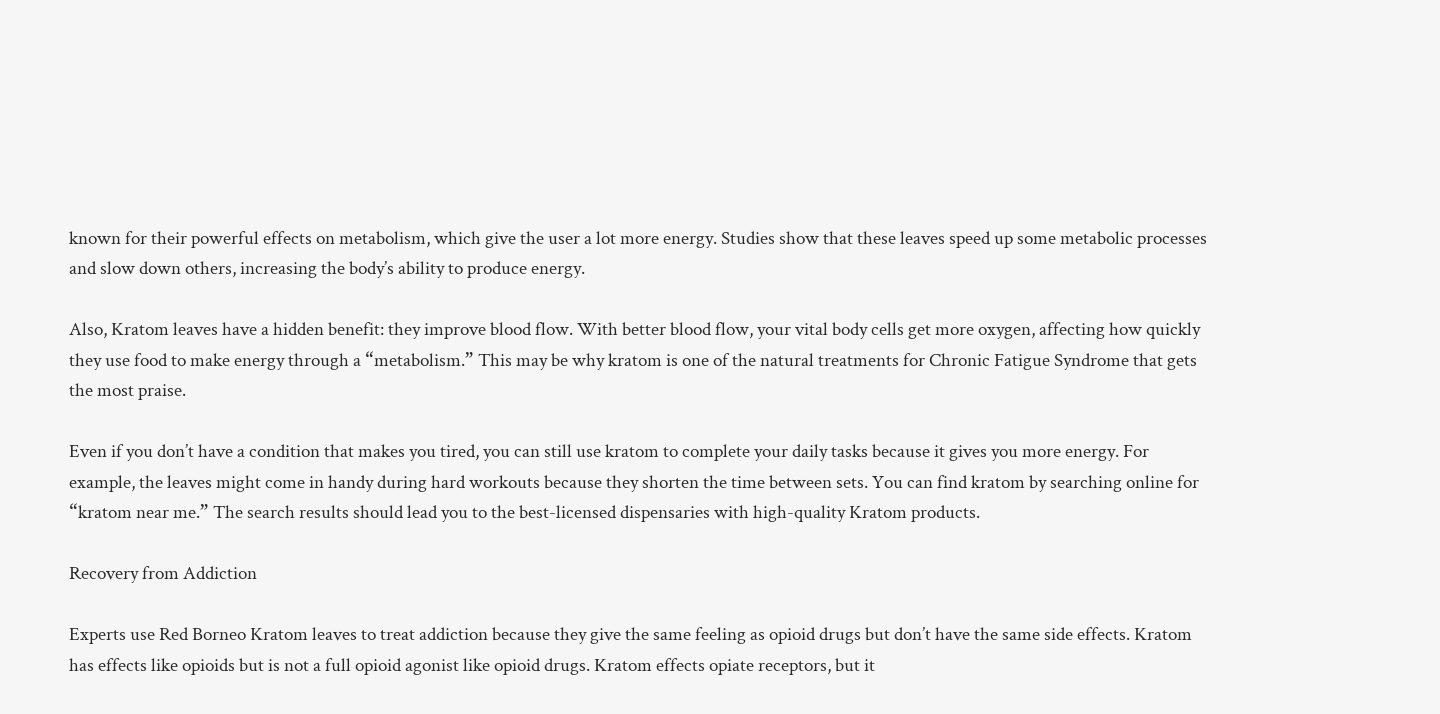known for their powerful effects on metabolism, which give the user a lot more energy. Studies show that these leaves speed up some metabolic processes and slow down others, increasing the body’s ability to produce energy.

Also, Kratom leaves have a hidden benefit: they improve blood flow. With better blood flow, your vital body cells get more oxygen, affecting how quickly they use food to make energy through a “metabolism.” This may be why kratom is one of the natural treatments for Chronic Fatigue Syndrome that gets the most praise.

Even if you don’t have a condition that makes you tired, you can still use kratom to complete your daily tasks because it gives you more energy. For example, the leaves might come in handy during hard workouts because they shorten the time between sets. You can find kratom by searching online for “kratom near me.” The search results should lead you to the best-licensed dispensaries with high-quality Kratom products.

Recovery from Addiction

Experts use Red Borneo Kratom leaves to treat addiction because they give the same feeling as opioid drugs but don’t have the same side effects. Kratom has effects like opioids but is not a full opioid agonist like opioid drugs. Kratom effects opiate receptors, but it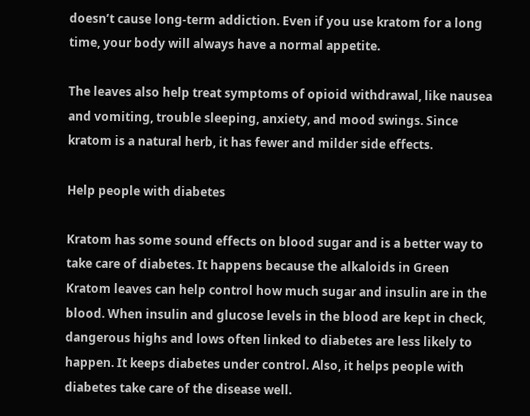doesn’t cause long-term addiction. Even if you use kratom for a long time, your body will always have a normal appetite.

The leaves also help treat symptoms of opioid withdrawal, like nausea and vomiting, trouble sleeping, anxiety, and mood swings. Since kratom is a natural herb, it has fewer and milder side effects.

Help people with diabetes

Kratom has some sound effects on blood sugar and is a better way to take care of diabetes. It happens because the alkaloids in Green Kratom leaves can help control how much sugar and insulin are in the blood. When insulin and glucose levels in the blood are kept in check, dangerous highs and lows often linked to diabetes are less likely to happen. It keeps diabetes under control. Also, it helps people with diabetes take care of the disease well.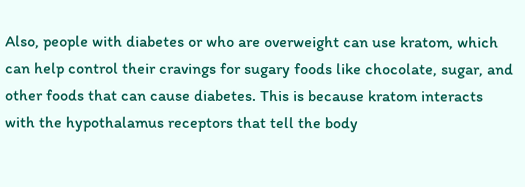Also, people with diabetes or who are overweight can use kratom, which can help control their cravings for sugary foods like chocolate, sugar, and other foods that can cause diabetes. This is because kratom interacts with the hypothalamus receptors that tell the body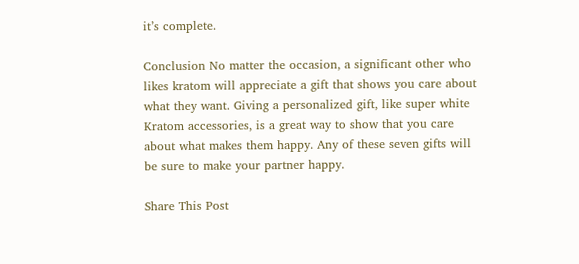it’s complete.

Conclusion No matter the occasion, a significant other who likes kratom will appreciate a gift that shows you care about what they want. Giving a personalized gift, like super white Kratom accessories, is a great way to show that you care about what makes them happy. Any of these seven gifts will be sure to make your partner happy.

Share This Post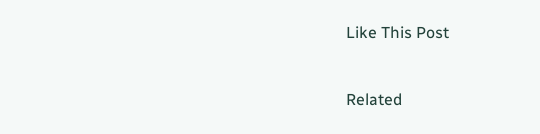Like This Post


Related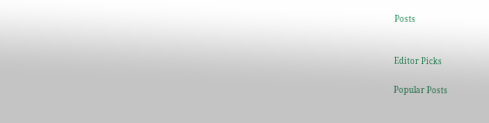Posts


Editor Picks

Popular Posts